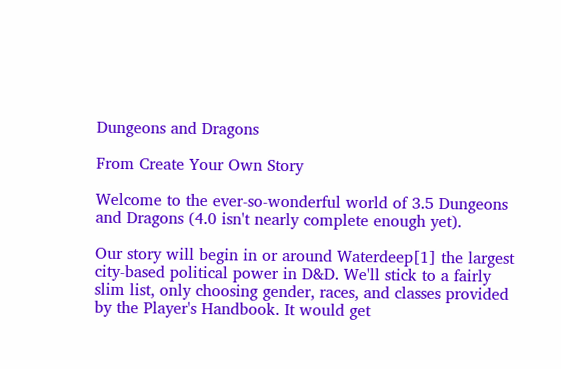Dungeons and Dragons

From Create Your Own Story

Welcome to the ever-so-wonderful world of 3.5 Dungeons and Dragons (4.0 isn't nearly complete enough yet).

Our story will begin in or around Waterdeep[1] the largest city-based political power in D&D. We'll stick to a fairly slim list, only choosing gender, races, and classes provided by the Player's Handbook. It would get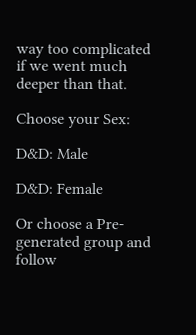way too complicated if we went much deeper than that.

Choose your Sex:

D&D: Male

D&D: Female

Or choose a Pre-generated group and follow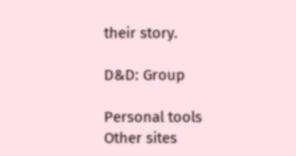their story.

D&D: Group

Personal tools
Other sites